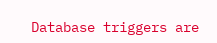Database triggers are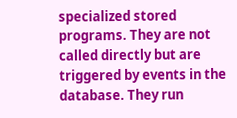specialized stored programs. They are not called directly but are triggered by events in the database. They run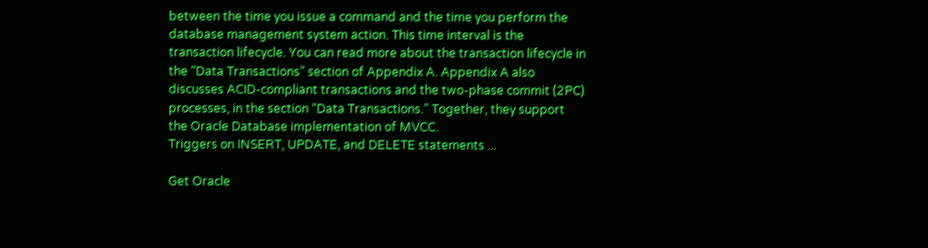between the time you issue a command and the time you perform the database management system action. This time interval is the transaction lifecycle. You can read more about the transaction lifecycle in the “Data Transactions” section of Appendix A. Appendix A also discusses ACID-compliant transactions and the two-phase commit (2PC) processes, in the section “Data Transactions.” Together, they support the Oracle Database implementation of MVCC.
Triggers on INSERT, UPDATE, and DELETE statements ...

Get Oracle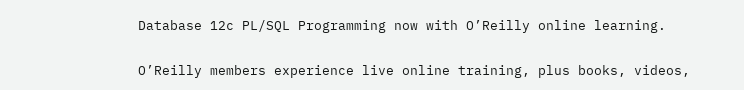Database 12c PL/SQL Programming now with O’Reilly online learning.

O’Reilly members experience live online training, plus books, videos,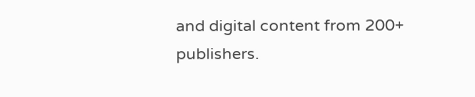and digital content from 200+ publishers.